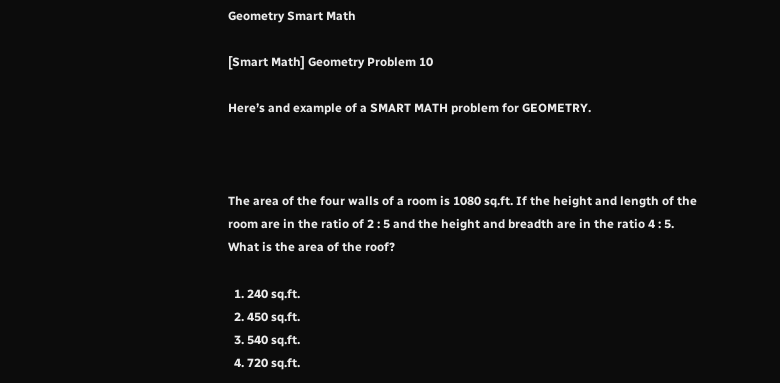Geometry Smart Math

[Smart Math] Geometry Problem 10

Here’s and example of a SMART MATH problem for GEOMETRY.



The area of the four walls of a room is 1080 sq.ft. If the height and length of the room are in the ratio of 2 : 5 and the height and breadth are in the ratio 4 : 5. What is the area of the roof?

  1. 240 sq.ft.
  2. 450 sq.ft.
  3. 540 sq.ft.
  4. 720 sq.ft.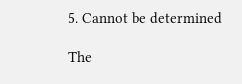5. Cannot be determined

The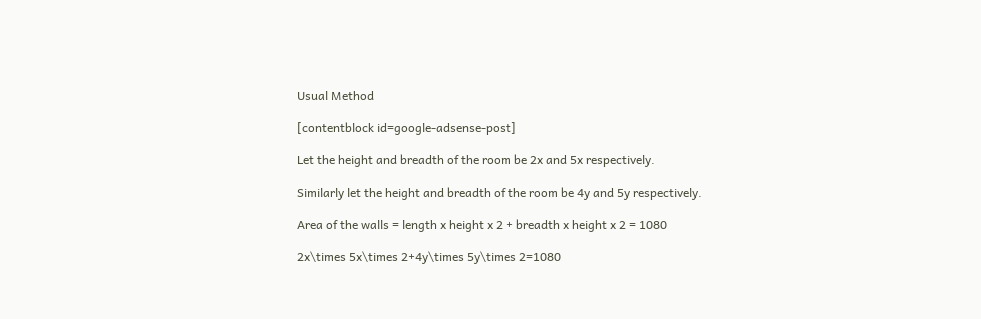Usual Method

[contentblock id=google-adsense-post]

Let the height and breadth of the room be 2x and 5x respectively.

Similarly let the height and breadth of the room be 4y and 5y respectively.

Area of the walls = length x height x 2 + breadth x height x 2 = 1080

2x\times 5x\times 2+4y\times 5y\times 2=1080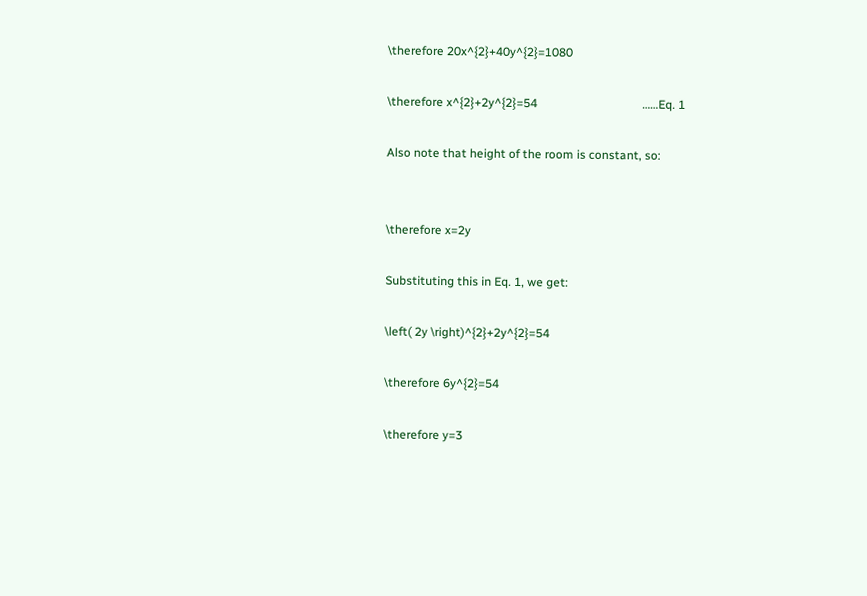\therefore 20x^{2}+40y^{2}=1080

\therefore x^{2}+2y^{2}=54                                   ……Eq. 1

Also note that height of the room is constant, so:


\therefore x=2y

Substituting this in Eq. 1, we get:

\left( 2y \right)^{2}+2y^{2}=54

\therefore 6y^{2}=54

\therefore y=3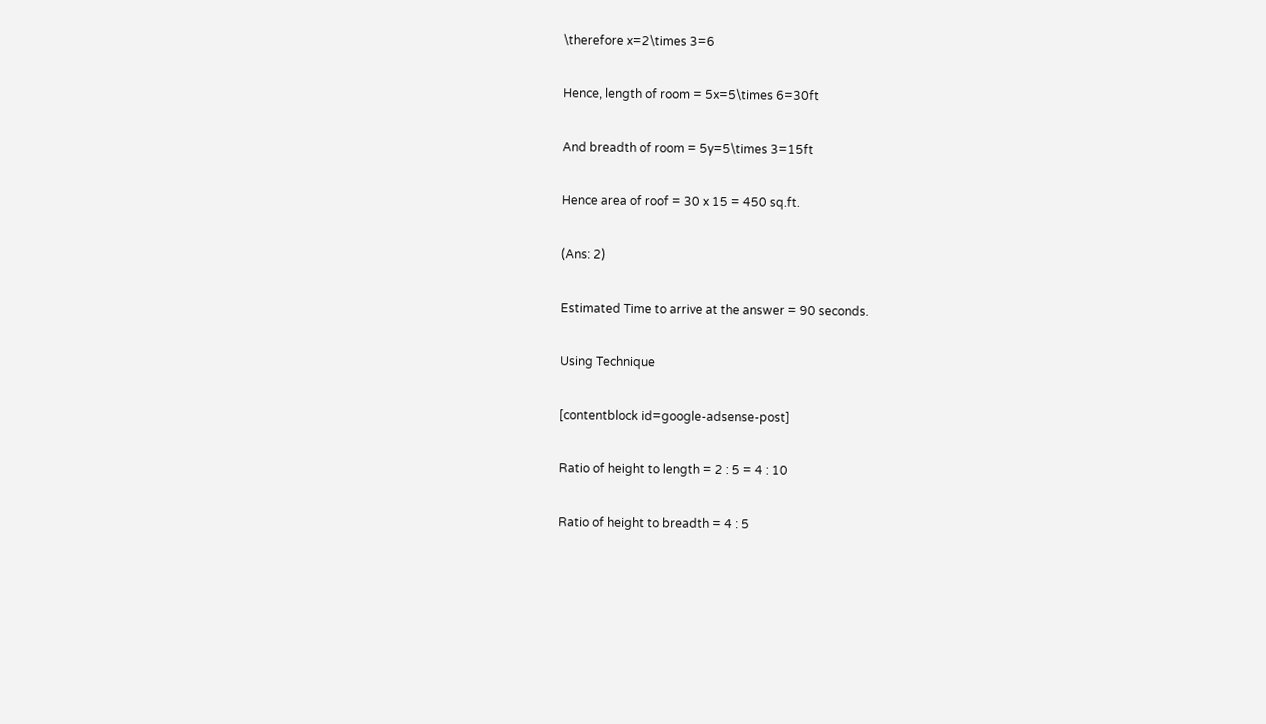\therefore x=2\times 3=6

Hence, length of room = 5x=5\times 6=30ft

And breadth of room = 5y=5\times 3=15ft

Hence area of roof = 30 x 15 = 450 sq.ft.

(Ans: 2)

Estimated Time to arrive at the answer = 90 seconds.

Using Technique

[contentblock id=google-adsense-post]

Ratio of height to length = 2 : 5 = 4 : 10

Ratio of height to breadth = 4 : 5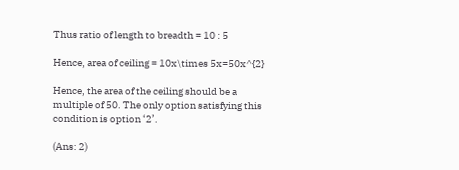Thus ratio of length to breadth = 10 : 5

Hence, area of ceiling = 10x\times 5x=50x^{2}

Hence, the area of the ceiling should be a multiple of 50. The only option satisfying this condition is option ‘2’.

(Ans: 2)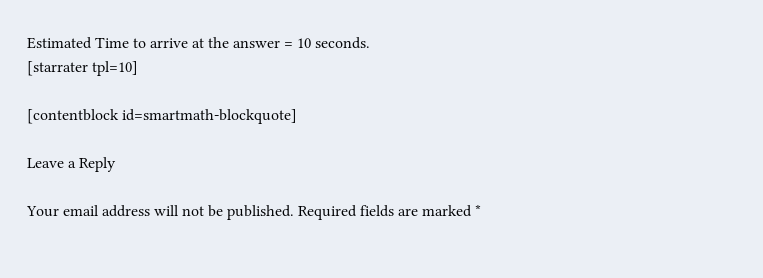Estimated Time to arrive at the answer = 10 seconds.
[starrater tpl=10]

[contentblock id=smartmath-blockquote]

Leave a Reply

Your email address will not be published. Required fields are marked *